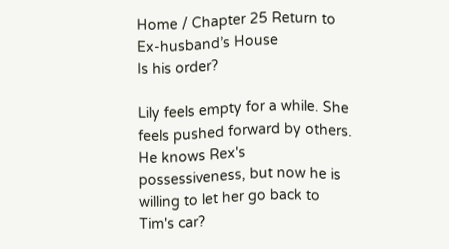Home / Chapter 25 Return to Ex-husband’s House
Is his order?

Lily feels empty for a while. She feels pushed forward by others. He knows Rex's possessiveness, but now he is willing to let her go back to Tim's car?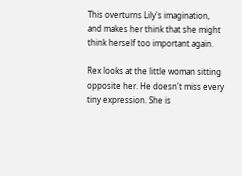This overturns Lily's imagination, and makes her think that she might think herself too important again.

Rex looks at the little woman sitting opposite her. He doesn't miss every tiny expression. She is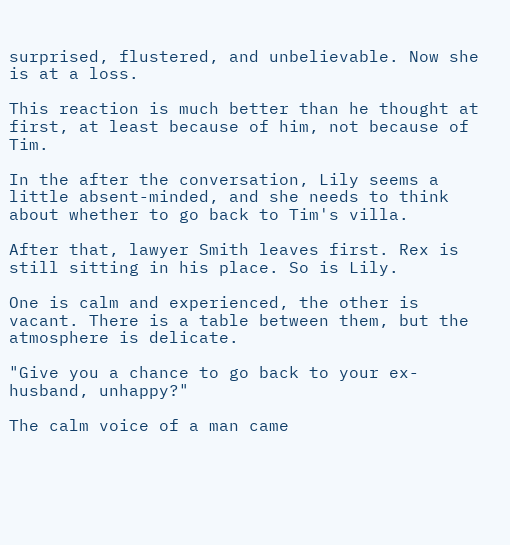surprised, flustered, and unbelievable. Now she is at a loss.

This reaction is much better than he thought at first, at least because of him, not because of Tim.

In the after the conversation, Lily seems a little absent-minded, and she needs to think about whether to go back to Tim's villa.

After that, lawyer Smith leaves first. Rex is still sitting in his place. So is Lily.

One is calm and experienced, the other is vacant. There is a table between them, but the atmosphere is delicate.

"Give you a chance to go back to your ex-husband, unhappy?"

The calm voice of a man came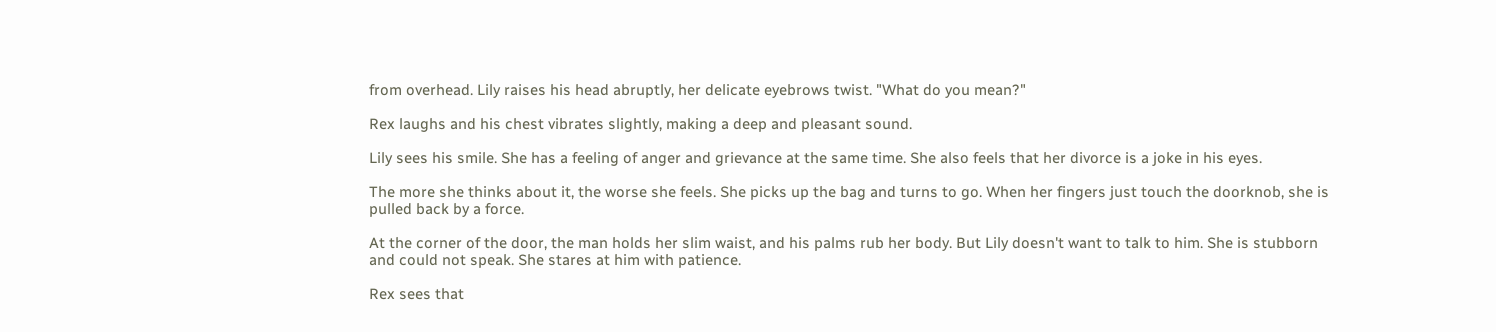from overhead. Lily raises his head abruptly, her delicate eyebrows twist. "What do you mean?"

Rex laughs and his chest vibrates slightly, making a deep and pleasant sound.

Lily sees his smile. She has a feeling of anger and grievance at the same time. She also feels that her divorce is a joke in his eyes.

The more she thinks about it, the worse she feels. She picks up the bag and turns to go. When her fingers just touch the doorknob, she is pulled back by a force.

At the corner of the door, the man holds her slim waist, and his palms rub her body. But Lily doesn't want to talk to him. She is stubborn and could not speak. She stares at him with patience.

Rex sees that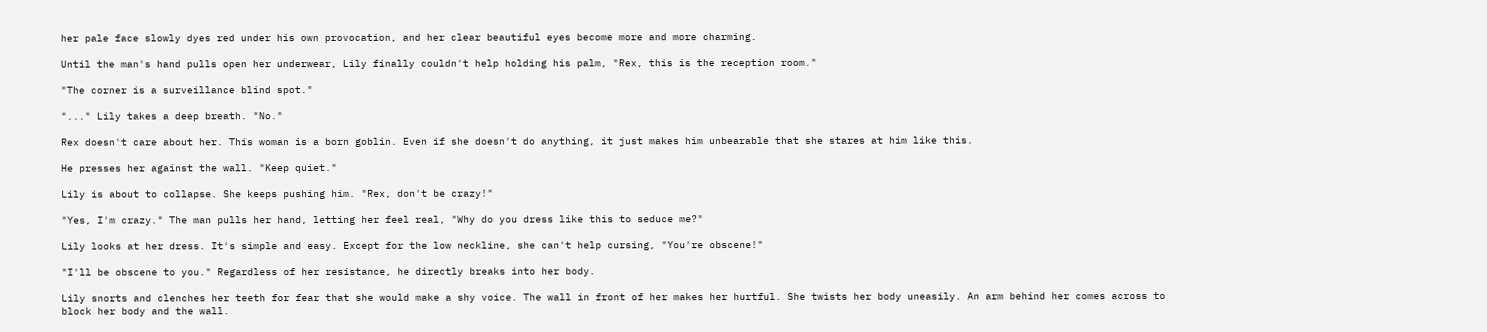her pale face slowly dyes red under his own provocation, and her clear beautiful eyes become more and more charming.

Until the man's hand pulls open her underwear, Lily finally couldn't help holding his palm, "Rex, this is the reception room."

"The corner is a surveillance blind spot."

"..." Lily takes a deep breath. "No."

Rex doesn't care about her. This woman is a born goblin. Even if she doesn't do anything, it just makes him unbearable that she stares at him like this.

He presses her against the wall. "Keep quiet."

Lily is about to collapse. She keeps pushing him. "Rex, don't be crazy!"

"Yes, I'm crazy." The man pulls her hand, letting her feel real, "Why do you dress like this to seduce me?"

Lily looks at her dress. It's simple and easy. Except for the low neckline, she can't help cursing, "You're obscene!"

"I'll be obscene to you." Regardless of her resistance, he directly breaks into her body.

Lily snorts and clenches her teeth for fear that she would make a shy voice. The wall in front of her makes her hurtful. She twists her body uneasily. An arm behind her comes across to block her body and the wall.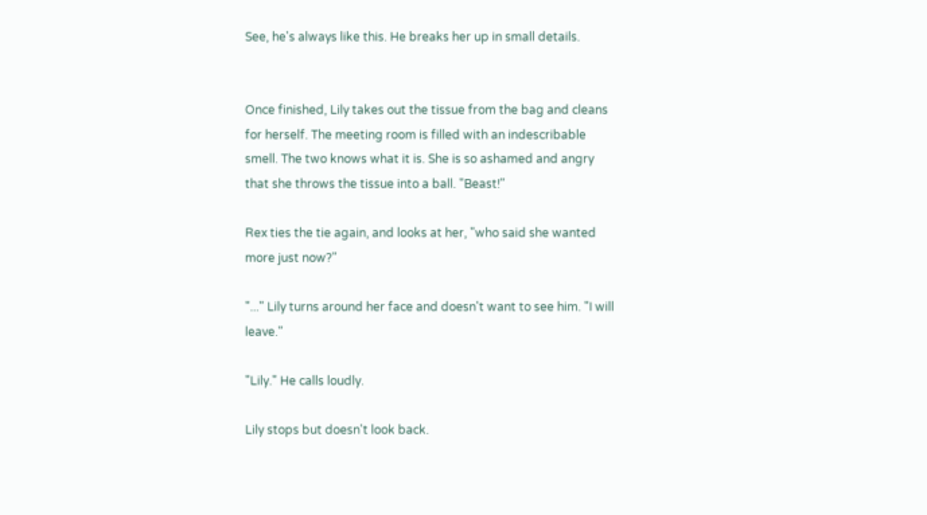See, he's always like this. He breaks her up in small details.


Once finished, Lily takes out the tissue from the bag and cleans for herself. The meeting room is filled with an indescribable smell. The two knows what it is. She is so ashamed and angry that she throws the tissue into a ball. "Beast!"

Rex ties the tie again, and looks at her, "who said she wanted more just now?"

"..." Lily turns around her face and doesn't want to see him. "I will leave."

"Lily." He calls loudly.

Lily stops but doesn't look back.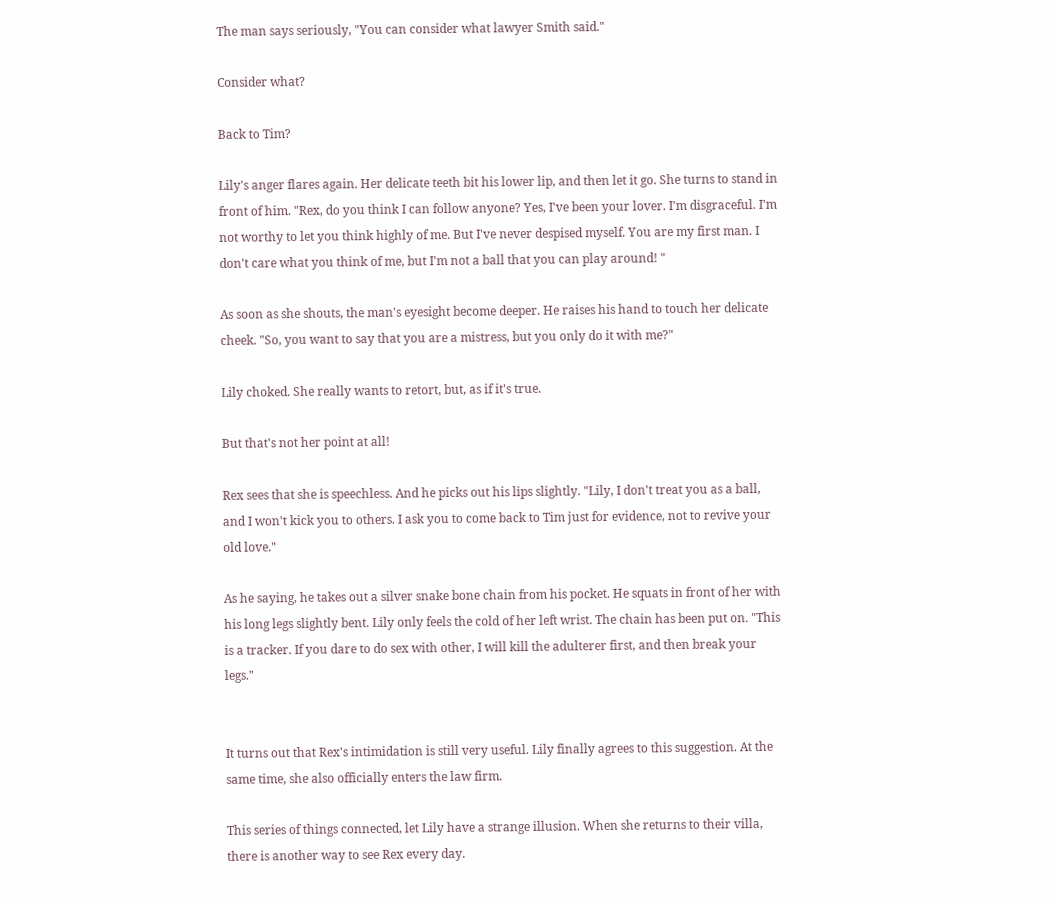The man says seriously, "You can consider what lawyer Smith said."

Consider what?

Back to Tim?

Lily's anger flares again. Her delicate teeth bit his lower lip, and then let it go. She turns to stand in front of him. "Rex, do you think I can follow anyone? Yes, I've been your lover. I'm disgraceful. I'm not worthy to let you think highly of me. But I've never despised myself. You are my first man. I don't care what you think of me, but I'm not a ball that you can play around! "

As soon as she shouts, the man's eyesight become deeper. He raises his hand to touch her delicate cheek. "So, you want to say that you are a mistress, but you only do it with me?"

Lily choked. She really wants to retort, but, as if it's true.

But that's not her point at all!

Rex sees that she is speechless. And he picks out his lips slightly. "Lily, I don't treat you as a ball, and I won't kick you to others. I ask you to come back to Tim just for evidence, not to revive your old love."

As he saying, he takes out a silver snake bone chain from his pocket. He squats in front of her with his long legs slightly bent. Lily only feels the cold of her left wrist. The chain has been put on. "This is a tracker. If you dare to do sex with other, I will kill the adulterer first, and then break your legs."


It turns out that Rex's intimidation is still very useful. Lily finally agrees to this suggestion. At the same time, she also officially enters the law firm.

This series of things connected, let Lily have a strange illusion. When she returns to their villa, there is another way to see Rex every day.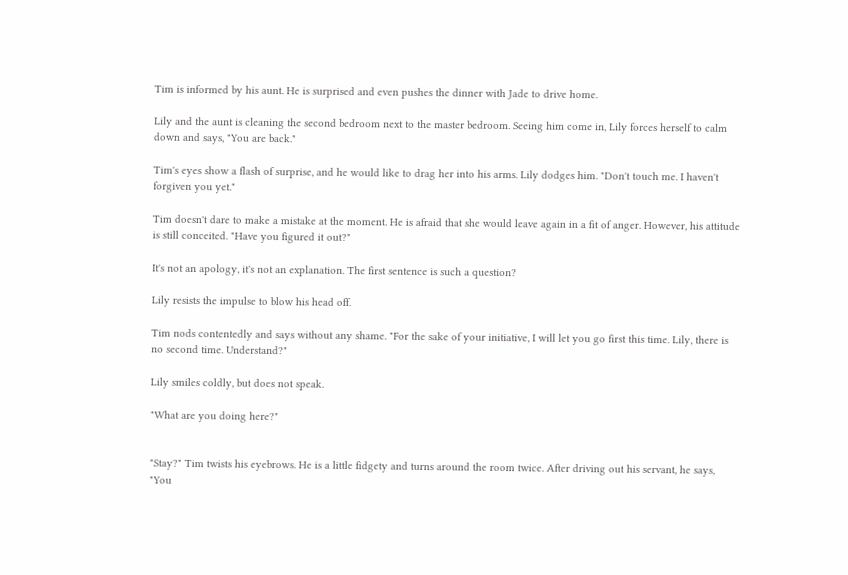Tim is informed by his aunt. He is surprised and even pushes the dinner with Jade to drive home.

Lily and the aunt is cleaning the second bedroom next to the master bedroom. Seeing him come in, Lily forces herself to calm down and says, "You are back."

Tim's eyes show a flash of surprise, and he would like to drag her into his arms. Lily dodges him. "Don't touch me. I haven't forgiven you yet."

Tim doesn't dare to make a mistake at the moment. He is afraid that she would leave again in a fit of anger. However, his attitude is still conceited. "Have you figured it out?"

It's not an apology, it's not an explanation. The first sentence is such a question?

Lily resists the impulse to blow his head off.

Tim nods contentedly and says without any shame. "For the sake of your initiative, I will let you go first this time. Lily, there is no second time. Understand?"

Lily smiles coldly, but does not speak.

"What are you doing here?"


"Stay?" Tim twists his eyebrows. He is a little fidgety and turns around the room twice. After driving out his servant, he says, "You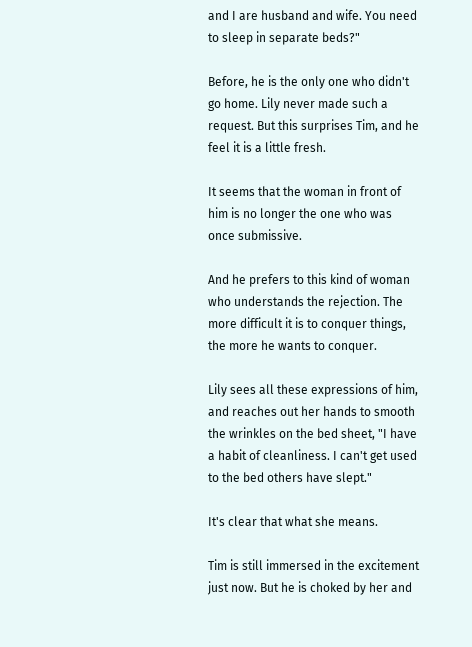and I are husband and wife. You need to sleep in separate beds?"

Before, he is the only one who didn't go home. Lily never made such a request. But this surprises Tim, and he feel it is a little fresh.

It seems that the woman in front of him is no longer the one who was once submissive.

And he prefers to this kind of woman who understands the rejection. The more difficult it is to conquer things, the more he wants to conquer.

Lily sees all these expressions of him, and reaches out her hands to smooth the wrinkles on the bed sheet, "I have a habit of cleanliness. I can't get used to the bed others have slept."

It's clear that what she means.

Tim is still immersed in the excitement just now. But he is choked by her and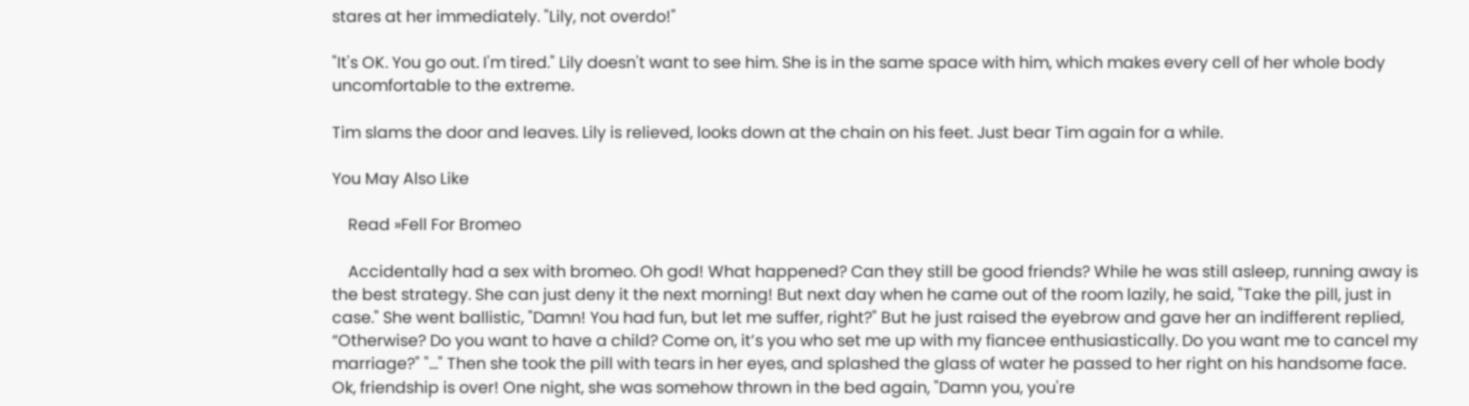stares at her immediately. "Lily, not overdo!"

"It's OK. You go out. I'm tired." Lily doesn't want to see him. She is in the same space with him, which makes every cell of her whole body uncomfortable to the extreme.

Tim slams the door and leaves. Lily is relieved, looks down at the chain on his feet. Just bear Tim again for a while.

You May Also Like

    Read »Fell For Bromeo

    Accidentally had a sex with bromeo. Oh god! What happened? Can they still be good friends? While he was still asleep, running away is the best strategy. She can just deny it the next morning! But next day when he came out of the room lazily, he said, "Take the pill, just in case." She went ballistic, "Damn! You had fun, but let me suffer, right?" But he just raised the eyebrow and gave her an indifferent replied, “Otherwise? Do you want to have a child? Come on, it’s you who set me up with my fiancee enthusiastically. Do you want me to cancel my marriage?" "..." Then she took the pill with tears in her eyes, and splashed the glass of water he passed to her right on his handsome face. Ok, friendship is over! One night, she was somehow thrown in the bed again, "Damn you, you're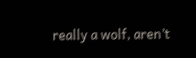really a wolf, aren’t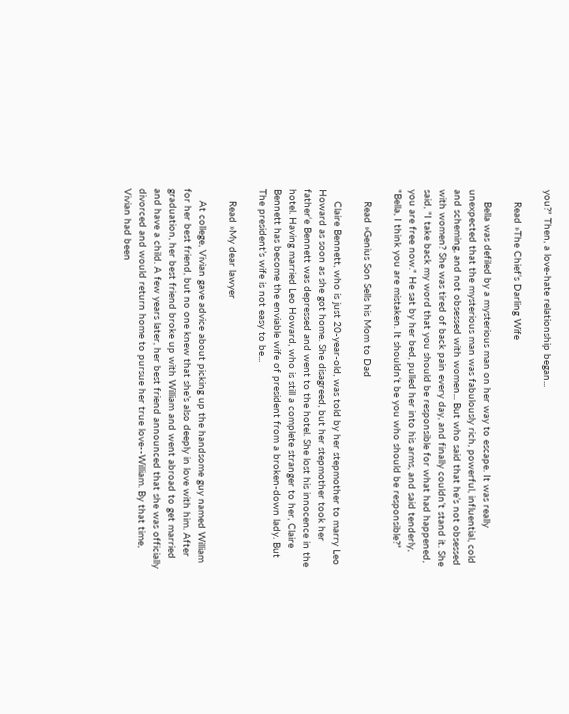you?" Then, a love-hate relationship began...

    Read »The Chief‘s Darling Wife

    Bella was defiled by a mysterious man on her way to escape. It was really unexpected that the mysterious man was fabulously rich, powerful, influential, cold and scheming, and not obsessed with women... But who said that he’s not obsessed with women? She was tired of back pain every day, and finally couldn’t stand it. She said, "I take back my word that you should be responsible for what had happened, you are free now." He sat by her bed, pulled her into his arms, and said tenderly, "Bella, I think you are mistaken. It shouldn‘t be you who should be responsible?“

    Read »Genius Son Sells his Mom to Dad

    Claire Bennett, who is just 20-year-old, was told by her stepmother to marry Leo Howard as soon as she got home. She disagreed, but her stepmother took her father‘e Bennett was depressed and went to the hotel. She lost his innocence in the hotel. Having married Leo Howard, who is still a complete stranger to her, Claire Bennett has become the enviable wife of president from a broken-down lady. But The president’s wife is not easy to be...

    Read »My dear lawyer

    At college, Vivian gave advice about picking up the handsome guy named William for her best friend, but no one knew that she’s also deeply in love with him. After graduation, her best friend broke up with William and went abroad to get married and have a child. A few years later, her best friend announced that she was officially divorced and would return home to pursue her true love--William. By that time, Vivian had been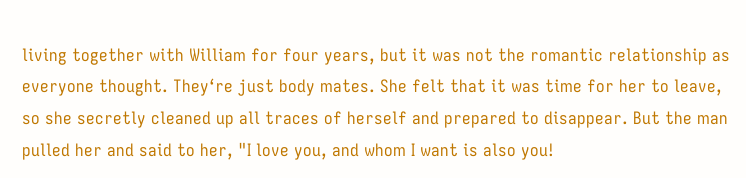living together with William for four years, but it was not the romantic relationship as everyone thought. They‘re just body mates. She felt that it was time for her to leave, so she secretly cleaned up all traces of herself and prepared to disappear. But the man pulled her and said to her, "I love you, and whom I want is also you!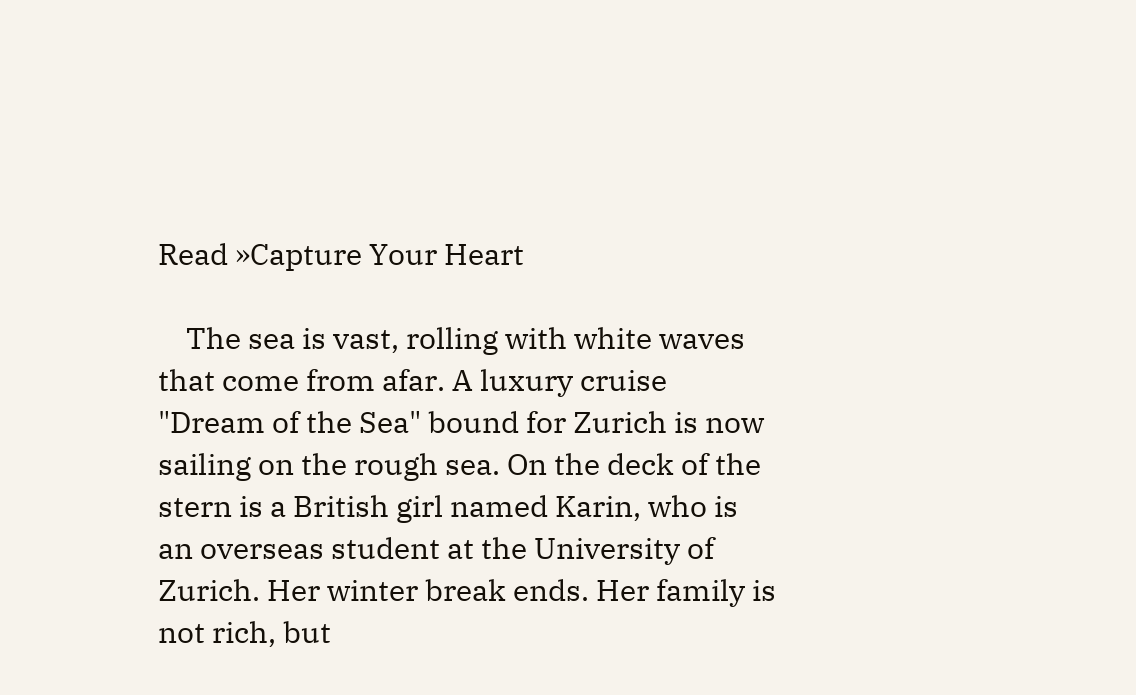Read »Capture Your Heart

    The sea is vast, rolling with white waves that come from afar. A luxury cruise "Dream of the Sea" bound for Zurich is now sailing on the rough sea. On the deck of the stern is a British girl named Karin, who is an overseas student at the University of Zurich. Her winter break ends. Her family is not rich, but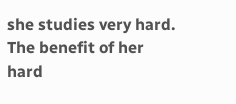she studies very hard. The benefit of her hard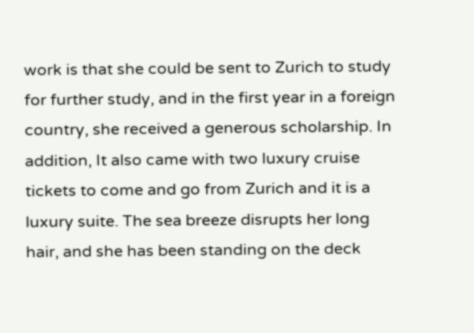work is that she could be sent to Zurich to study for further study, and in the first year in a foreign country, she received a generous scholarship. In addition, It also came with two luxury cruise tickets to come and go from Zurich and it is a luxury suite. The sea breeze disrupts her long hair, and she has been standing on the deck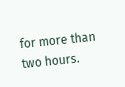for more than two hours.